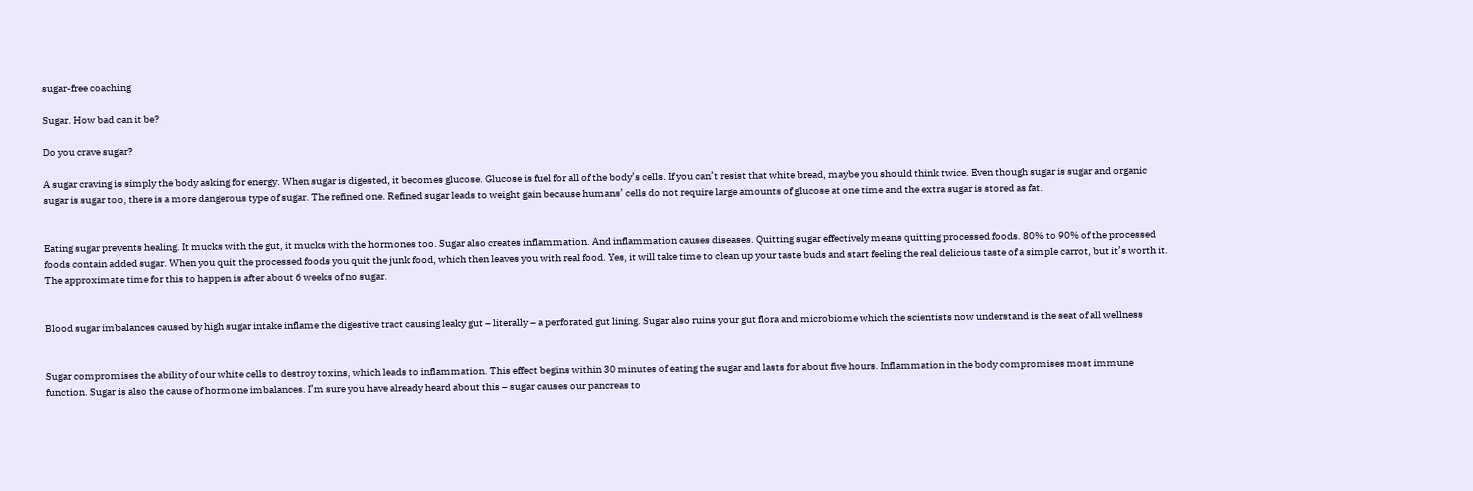sugar-free coaching

Sugar. How bad can it be?

Do you crave sugar?

A sugar craving is simply the body asking for energy. When sugar is digested, it becomes glucose. Glucose is fuel for all of the body’s cells. If you can’t resist that white bread, maybe you should think twice. Even though sugar is sugar and organic sugar is sugar too, there is a more dangerous type of sugar. The refined one. Refined sugar leads to weight gain because humans’ cells do not require large amounts of glucose at one time and the extra sugar is stored as fat.


Eating sugar prevents healing. It mucks with the gut, it mucks with the hormones too. Sugar also creates inflammation. And inflammation causes diseases. Quitting sugar effectively means quitting processed foods. 80% to 90% of the processed foods contain added sugar. When you quit the processed foods you quit the junk food, which then leaves you with real food. Yes, it will take time to clean up your taste buds and start feeling the real delicious taste of a simple carrot, but it’s worth it. The approximate time for this to happen is after about 6 weeks of no sugar.


Blood sugar imbalances caused by high sugar intake inflame the digestive tract causing leaky gut – literally – a perforated gut lining. Sugar also ruins your gut flora and microbiome which the scientists now understand is the seat of all wellness


Sugar compromises the ability of our white cells to destroy toxins, which leads to inflammation. This effect begins within 30 minutes of eating the sugar and lasts for about five hours. Inflammation in the body compromises most immune function. Sugar is also the cause of hormone imbalances. I’m sure you have already heard about this – sugar causes our pancreas to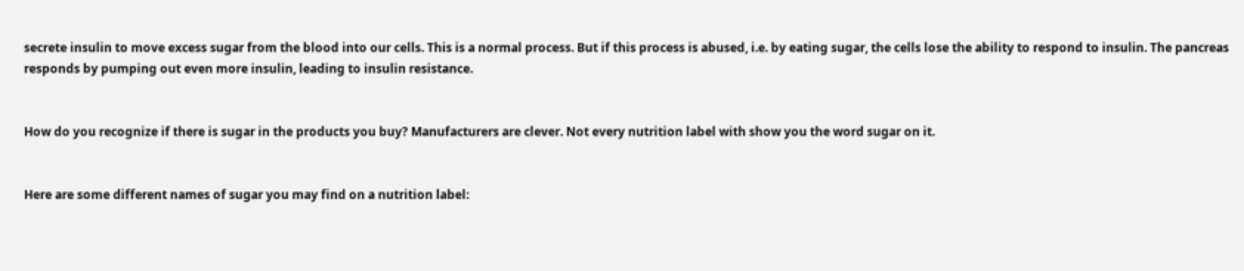secrete insulin to move excess sugar from the blood into our cells. This is a normal process. But if this process is abused, i.e. by eating sugar, the cells lose the ability to respond to insulin. The pancreas responds by pumping out even more insulin, leading to insulin resistance.


How do you recognize if there is sugar in the products you buy? Manufacturers are clever. Not every nutrition label with show you the word sugar on it.


Here are some different names of sugar you may find on a nutrition label: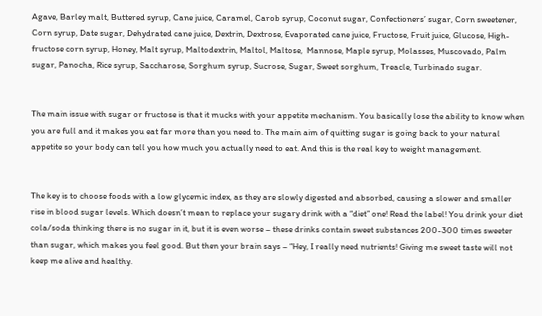Agave, Barley malt, Buttered syrup, Cane juice, Caramel, Carob syrup, Coconut sugar, Confectioners’ sugar, Corn sweetener, Corn syrup, Date sugar, Dehydrated cane juice, Dextrin, Dextrose, Evaporated cane juice, Fructose, Fruit juice, Glucose, High-fructose corn syrup, Honey, Malt syrup, Maltodextrin, Maltol, Maltose,  Mannose, Maple syrup, Molasses, Muscovado, Palm sugar, Panocha, Rice syrup, Saccharose, Sorghum syrup, Sucrose, Sugar, Sweet sorghum, Treacle, Turbinado sugar.


The main issue with sugar or fructose is that it mucks with your appetite mechanism. You basically lose the ability to know when you are full and it makes you eat far more than you need to. The main aim of quitting sugar is going back to your natural appetite so your body can tell you how much you actually need to eat. And this is the real key to weight management.


The key is to choose foods with a low glycemic index, as they are slowly digested and absorbed, causing a slower and smaller rise in blood sugar levels. Which doesn’t mean to replace your sugary drink with a “diet” one! Read the label! You drink your diet cola/soda thinking there is no sugar in it, but it is even worse – these drinks contain sweet substances 200-300 times sweeter than sugar, which makes you feel good. But then your brain says – “Hey, I really need nutrients! Giving me sweet taste will not keep me alive and healthy.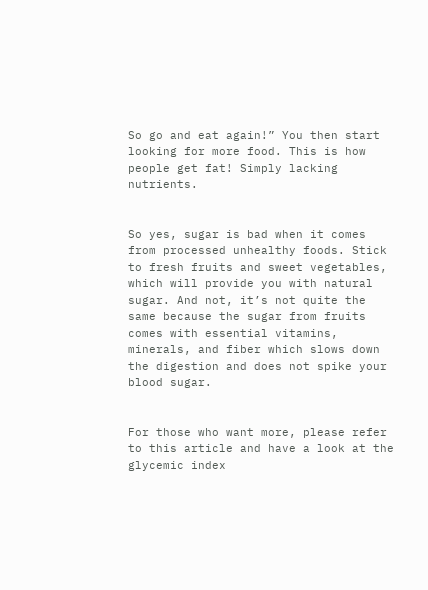So go and eat again!” You then start looking for more food. This is how people get fat! Simply lacking nutrients.


So yes, sugar is bad when it comes from processed unhealthy foods. Stick to fresh fruits and sweet vegetables, which will provide you with natural sugar. And not, it’s not quite the same because the sugar from fruits comes with essential vitamins, minerals, and fiber which slows down the digestion and does not spike your blood sugar.


For those who want more, please refer to this article and have a look at the glycemic index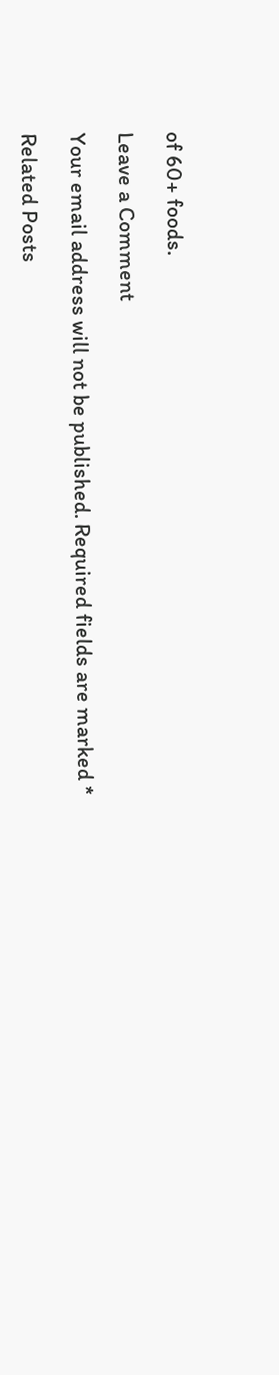of 60+ foods.

Leave a Comment

Your email address will not be published. Required fields are marked *

Related Posts